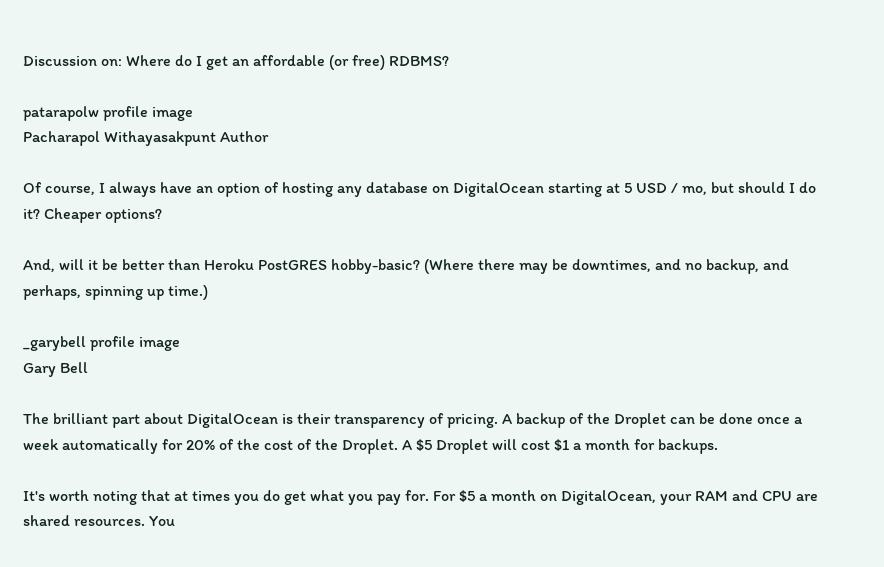Discussion on: Where do I get an affordable (or free) RDBMS?

patarapolw profile image
Pacharapol Withayasakpunt Author

Of course, I always have an option of hosting any database on DigitalOcean starting at 5 USD / mo, but should I do it? Cheaper options?

And, will it be better than Heroku PostGRES hobby-basic? (Where there may be downtimes, and no backup, and perhaps, spinning up time.)

_garybell profile image
Gary Bell

The brilliant part about DigitalOcean is their transparency of pricing. A backup of the Droplet can be done once a week automatically for 20% of the cost of the Droplet. A $5 Droplet will cost $1 a month for backups.

It's worth noting that at times you do get what you pay for. For $5 a month on DigitalOcean, your RAM and CPU are shared resources. You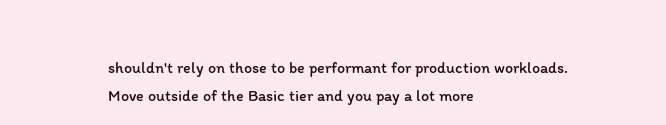shouldn't rely on those to be performant for production workloads. Move outside of the Basic tier and you pay a lot more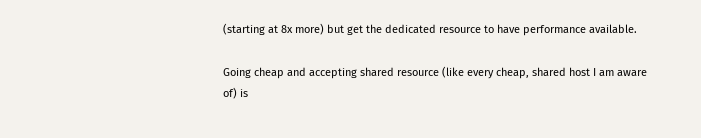(starting at 8x more) but get the dedicated resource to have performance available.

Going cheap and accepting shared resource (like every cheap, shared host I am aware of) is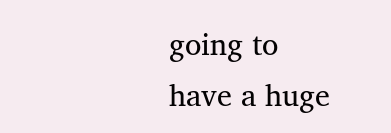going to have a huge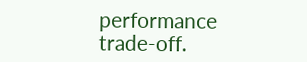performance trade-off.